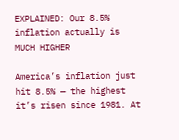EXPLAINED: Our 8.5% inflation actually is MUCH HIGHER

America’s inflation just hit 8.5% — the highest it’s risen since 1981. At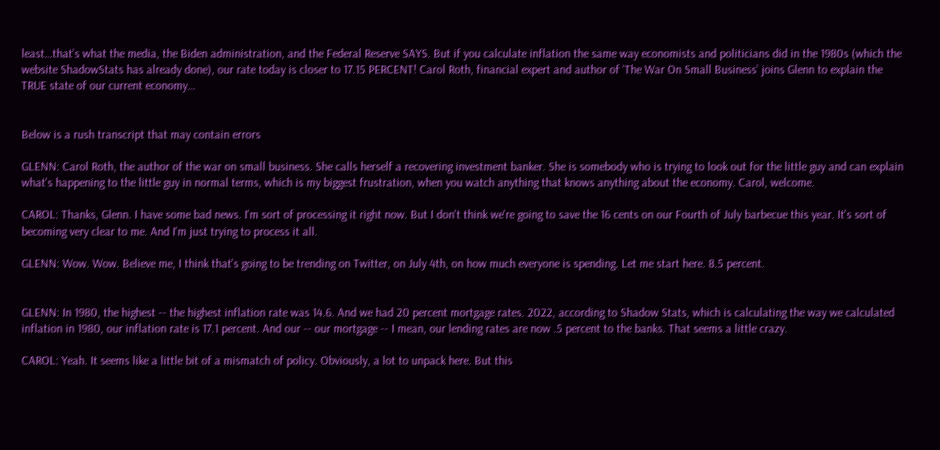least…that’s what the media, the Biden administration, and the Federal Reserve SAYS. But if you calculate inflation the same way economists and politicians did in the 1980s (which the website ShadowStats has already done), our rate today is closer to 17.15 PERCENT! Carol Roth, financial expert and author of ‘The War On Small Business’ joins Glenn to explain the TRUE state of our current economy…


Below is a rush transcript that may contain errors

GLENN: Carol Roth, the author of the war on small business. She calls herself a recovering investment banker. She is somebody who is trying to look out for the little guy and can explain what's happening to the little guy in normal terms, which is my biggest frustration, when you watch anything that knows anything about the economy. Carol, welcome.

CAROL: Thanks, Glenn. I have some bad news. I'm sort of processing it right now. But I don't think we're going to save the 16 cents on our Fourth of July barbecue this year. It's sort of becoming very clear to me. And I'm just trying to process it all.

GLENN: Wow. Wow. Believe me, I think that's going to be trending on Twitter, on July 4th, on how much everyone is spending. Let me start here. 8.5 percent.


GLENN: In 1980, the highest -- the highest inflation rate was 14.6. And we had 20 percent mortgage rates. 2022, according to Shadow Stats, which is calculating the way we calculated inflation in 1980, our inflation rate is 17.1 percent. And our -- our mortgage -- I mean, our lending rates are now .5 percent to the banks. That seems a little crazy.

CAROL: Yeah. It seems like a little bit of a mismatch of policy. Obviously, a lot to unpack here. But this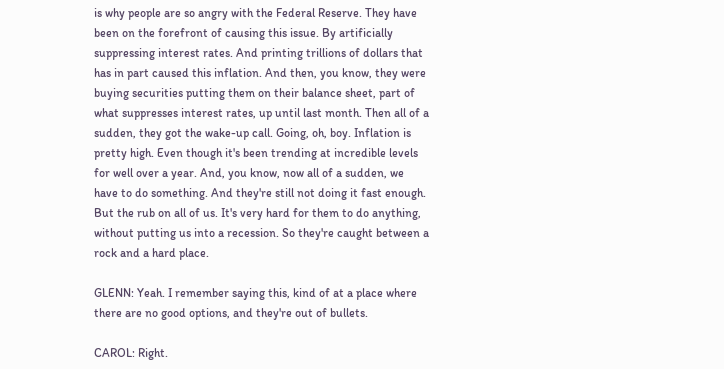is why people are so angry with the Federal Reserve. They have been on the forefront of causing this issue. By artificially suppressing interest rates. And printing trillions of dollars that has in part caused this inflation. And then, you know, they were buying securities putting them on their balance sheet, part of what suppresses interest rates, up until last month. Then all of a sudden, they got the wake-up call. Going, oh, boy. Inflation is pretty high. Even though it's been trending at incredible levels for well over a year. And, you know, now all of a sudden, we have to do something. And they're still not doing it fast enough. But the rub on all of us. It's very hard for them to do anything, without putting us into a recession. So they're caught between a rock and a hard place.

GLENN: Yeah. I remember saying this, kind of at a place where there are no good options, and they're out of bullets.

CAROL: Right.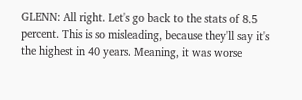GLENN: All right. Let's go back to the stats of 8.5 percent. This is so misleading, because they'll say it's the highest in 40 years. Meaning, it was worse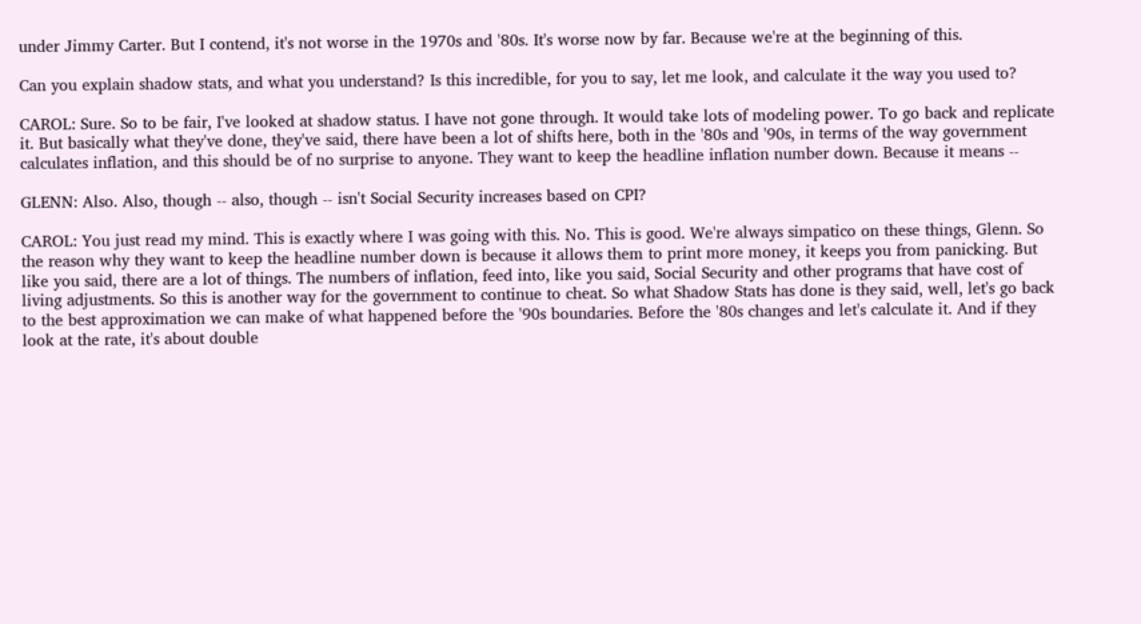under Jimmy Carter. But I contend, it's not worse in the 1970s and '80s. It's worse now by far. Because we're at the beginning of this.

Can you explain shadow stats, and what you understand? Is this incredible, for you to say, let me look, and calculate it the way you used to?

CAROL: Sure. So to be fair, I've looked at shadow status. I have not gone through. It would take lots of modeling power. To go back and replicate it. But basically what they've done, they've said, there have been a lot of shifts here, both in the '80s and '90s, in terms of the way government calculates inflation, and this should be of no surprise to anyone. They want to keep the headline inflation number down. Because it means --

GLENN: Also. Also, though -- also, though -- isn't Social Security increases based on CPI?

CAROL: You just read my mind. This is exactly where I was going with this. No. This is good. We're always simpatico on these things, Glenn. So the reason why they want to keep the headline number down is because it allows them to print more money, it keeps you from panicking. But like you said, there are a lot of things. The numbers of inflation, feed into, like you said, Social Security and other programs that have cost of living adjustments. So this is another way for the government to continue to cheat. So what Shadow Stats has done is they said, well, let's go back to the best approximation we can make of what happened before the '90s boundaries. Before the '80s changes and let's calculate it. And if they look at the rate, it's about double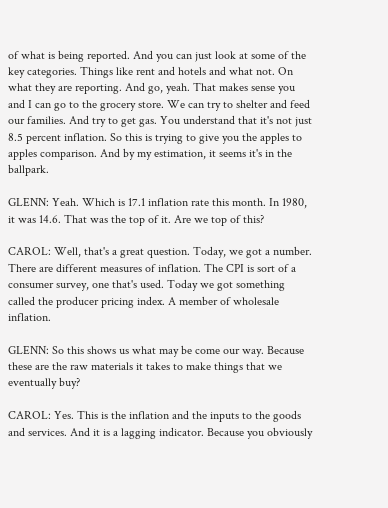of what is being reported. And you can just look at some of the key categories. Things like rent and hotels and what not. On what they are reporting. And go, yeah. That makes sense you and I can go to the grocery store. We can try to shelter and feed our families. And try to get gas. You understand that it's not just 8.5 percent inflation. So this is trying to give you the apples to apples comparison. And by my estimation, it seems it's in the ballpark.

GLENN: Yeah. Which is 17.1 inflation rate this month. In 1980, it was 14.6. That was the top of it. Are we top of this?

CAROL: Well, that's a great question. Today, we got a number. There are different measures of inflation. The CPI is sort of a consumer survey, one that's used. Today we got something called the producer pricing index. A member of wholesale inflation.

GLENN: So this shows us what may be come our way. Because these are the raw materials it takes to make things that we eventually buy?

CAROL: Yes. This is the inflation and the inputs to the goods and services. And it is a lagging indicator. Because you obviously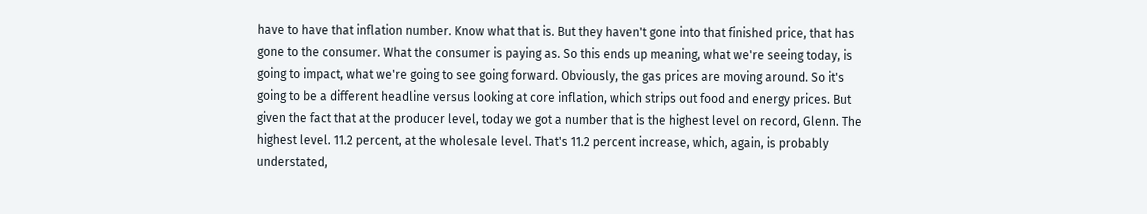have to have that inflation number. Know what that is. But they haven't gone into that finished price, that has gone to the consumer. What the consumer is paying as. So this ends up meaning, what we're seeing today, is going to impact, what we're going to see going forward. Obviously, the gas prices are moving around. So it's going to be a different headline versus looking at core inflation, which strips out food and energy prices. But given the fact that at the producer level, today we got a number that is the highest level on record, Glenn. The highest level. 11.2 percent, at the wholesale level. That's 11.2 percent increase, which, again, is probably understated,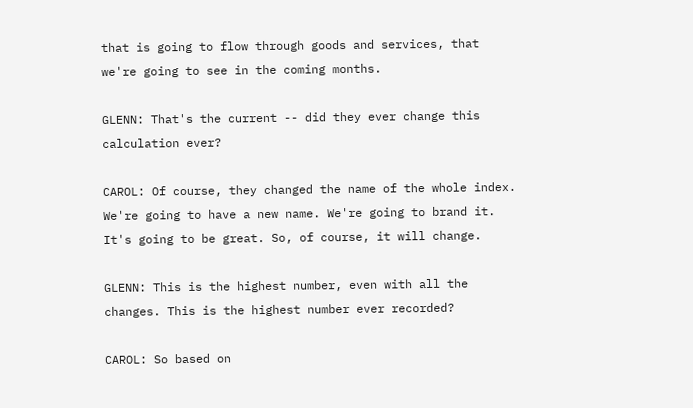that is going to flow through goods and services, that we're going to see in the coming months.

GLENN: That's the current -- did they ever change this calculation ever?

CAROL: Of course, they changed the name of the whole index. We're going to have a new name. We're going to brand it. It's going to be great. So, of course, it will change.

GLENN: This is the highest number, even with all the changes. This is the highest number ever recorded?

CAROL: So based on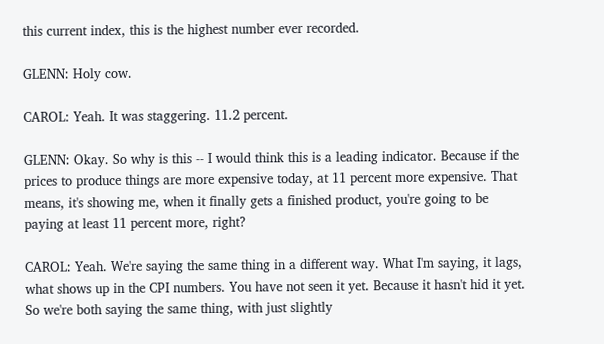this current index, this is the highest number ever recorded.

GLENN: Holy cow.

CAROL: Yeah. It was staggering. 11.2 percent.

GLENN: Okay. So why is this -- I would think this is a leading indicator. Because if the prices to produce things are more expensive today, at 11 percent more expensive. That means, it's showing me, when it finally gets a finished product, you're going to be paying at least 11 percent more, right?

CAROL: Yeah. We're saying the same thing in a different way. What I'm saying, it lags, what shows up in the CPI numbers. You have not seen it yet. Because it hasn't hid it yet. So we're both saying the same thing, with just slightly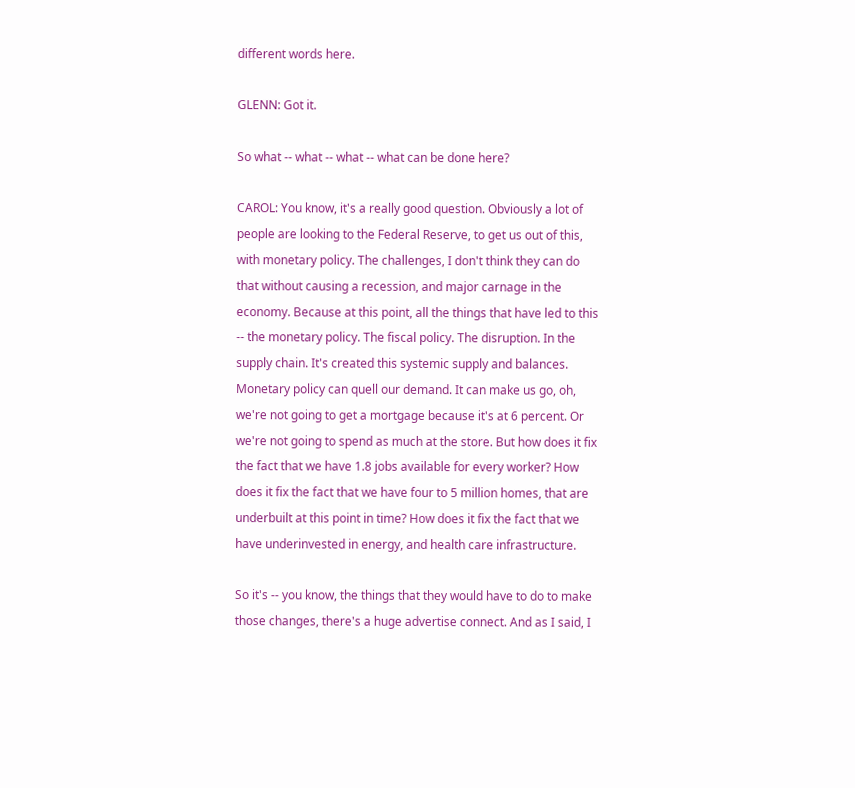different words here.

GLENN: Got it.

So what -- what -- what -- what can be done here?

CAROL: You know, it's a really good question. Obviously a lot of people are looking to the Federal Reserve, to get us out of this, with monetary policy. The challenges, I don't think they can do that without causing a recession, and major carnage in the economy. Because at this point, all the things that have led to this -- the monetary policy. The fiscal policy. The disruption. In the supply chain. It's created this systemic supply and balances. Monetary policy can quell our demand. It can make us go, oh, we're not going to get a mortgage because it's at 6 percent. Or we're not going to spend as much at the store. But how does it fix the fact that we have 1.8 jobs available for every worker? How does it fix the fact that we have four to 5 million homes, that are underbuilt at this point in time? How does it fix the fact that we have underinvested in energy, and health care infrastructure.

So it's -- you know, the things that they would have to do to make those changes, there's a huge advertise connect. And as I said, I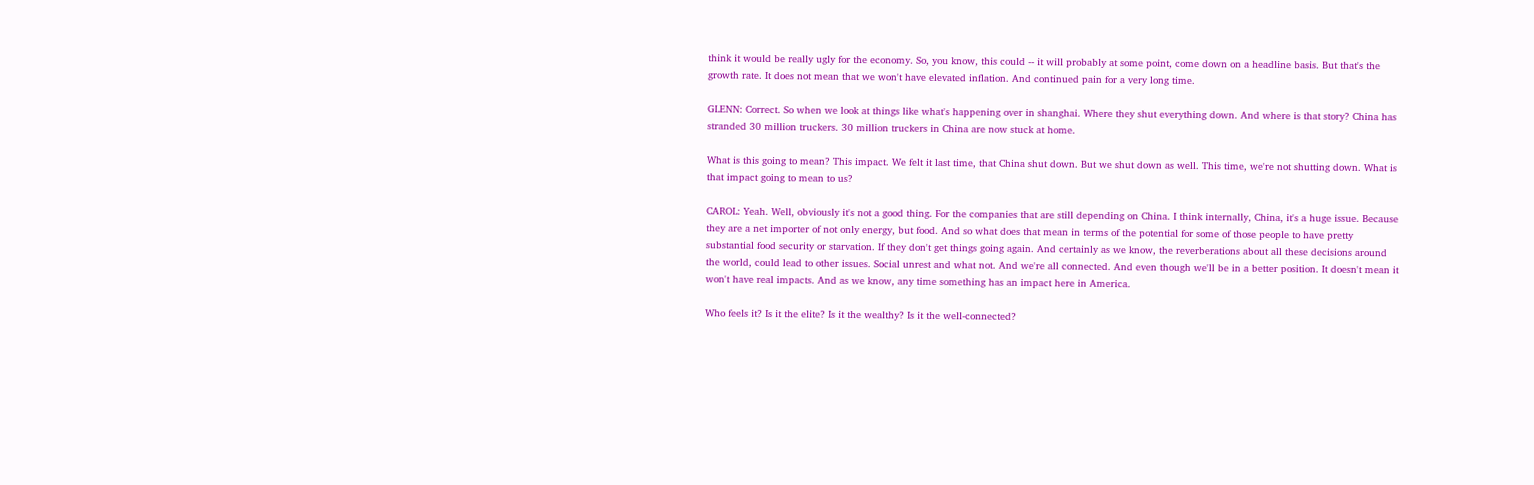think it would be really ugly for the economy. So, you know, this could -- it will probably at some point, come down on a headline basis. But that's the growth rate. It does not mean that we won't have elevated inflation. And continued pain for a very long time.

GLENN: Correct. So when we look at things like what's happening over in shanghai. Where they shut everything down. And where is that story? China has stranded 30 million truckers. 30 million truckers in China are now stuck at home.

What is this going to mean? This impact. We felt it last time, that China shut down. But we shut down as well. This time, we're not shutting down. What is that impact going to mean to us?

CAROL: Yeah. Well, obviously it's not a good thing. For the companies that are still depending on China. I think internally, China, it's a huge issue. Because they are a net importer of not only energy, but food. And so what does that mean in terms of the potential for some of those people to have pretty substantial food security or starvation. If they don't get things going again. And certainly as we know, the reverberations about all these decisions around the world, could lead to other issues. Social unrest and what not. And we're all connected. And even though we'll be in a better position. It doesn't mean it won't have real impacts. And as we know, any time something has an impact here in America.

Who feels it? Is it the elite? Is it the wealthy? Is it the well-connected?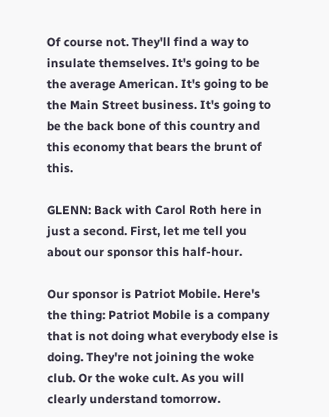Of course not. They'll find a way to insulate themselves. It's going to be the average American. It's going to be the Main Street business. It's going to be the back bone of this country and this economy that bears the brunt of this.

GLENN: Back with Carol Roth here in just a second. First, let me tell you about our sponsor this half-hour.

Our sponsor is Patriot Mobile. Here's the thing: Patriot Mobile is a company that is not doing what everybody else is doing. They're not joining the woke club. Or the woke cult. As you will clearly understand tomorrow.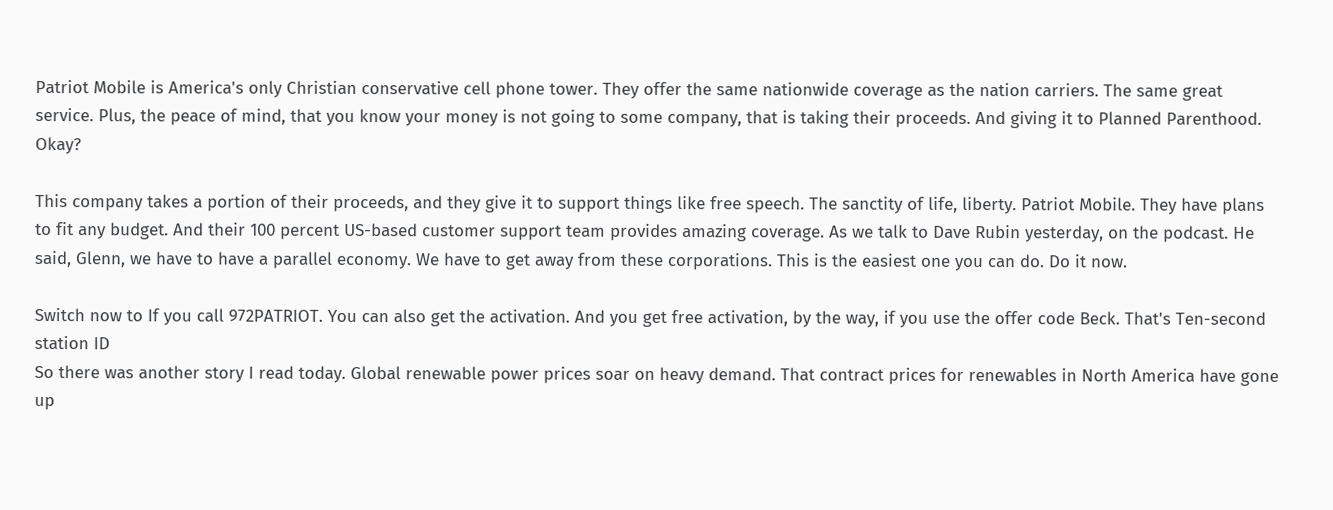Patriot Mobile is America's only Christian conservative cell phone tower. They offer the same nationwide coverage as the nation carriers. The same great service. Plus, the peace of mind, that you know your money is not going to some company, that is taking their proceeds. And giving it to Planned Parenthood. Okay?

This company takes a portion of their proceeds, and they give it to support things like free speech. The sanctity of life, liberty. Patriot Mobile. They have plans to fit any budget. And their 100 percent US-based customer support team provides amazing coverage. As we talk to Dave Rubin yesterday, on the podcast. He said, Glenn, we have to have a parallel economy. We have to get away from these corporations. This is the easiest one you can do. Do it now.

Switch now to If you call 972PATRIOT. You can also get the activation. And you get free activation, by the way, if you use the offer code Beck. That's Ten-second station ID
So there was another story I read today. Global renewable power prices soar on heavy demand. That contract prices for renewables in North America have gone up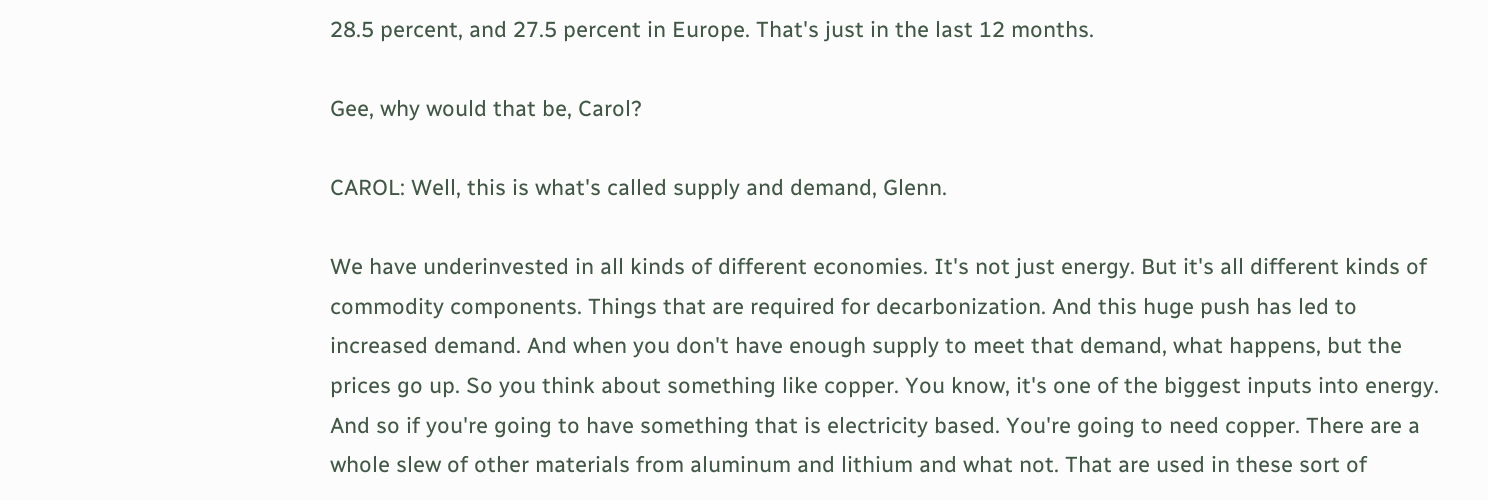28.5 percent, and 27.5 percent in Europe. That's just in the last 12 months.

Gee, why would that be, Carol?

CAROL: Well, this is what's called supply and demand, Glenn.

We have underinvested in all kinds of different economies. It's not just energy. But it's all different kinds of commodity components. Things that are required for decarbonization. And this huge push has led to increased demand. And when you don't have enough supply to meet that demand, what happens, but the prices go up. So you think about something like copper. You know, it's one of the biggest inputs into energy. And so if you're going to have something that is electricity based. You're going to need copper. There are a whole slew of other materials from aluminum and lithium and what not. That are used in these sort of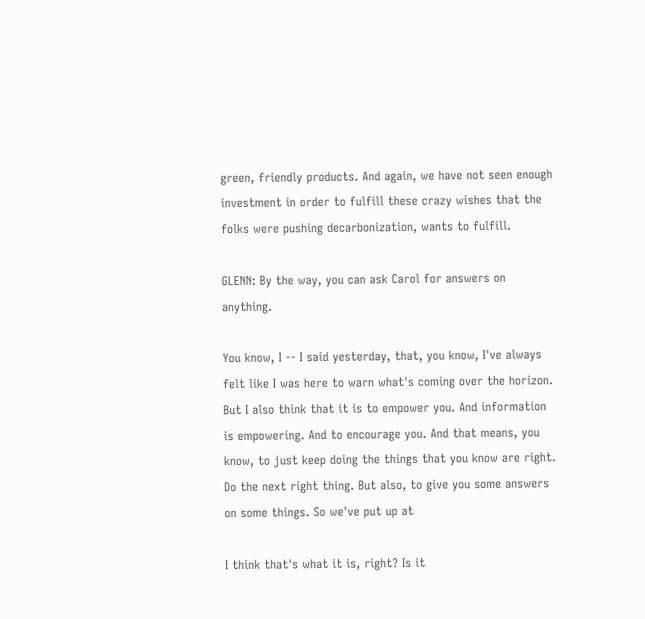green, friendly products. And again, we have not seen enough investment in order to fulfill these crazy wishes that the folks were pushing decarbonization, wants to fulfill.

GLENN: By the way, you can ask Carol for answers on anything.

You know, I -- I said yesterday, that, you know, I've always felt like I was here to warn what's coming over the horizon. But I also think that it is to empower you. And information is empowering. And to encourage you. And that means, you know, to just keep doing the things that you know are right. Do the next right thing. But also, to give you some answers on some things. So we've put up at

I think that's what it is, right? Is it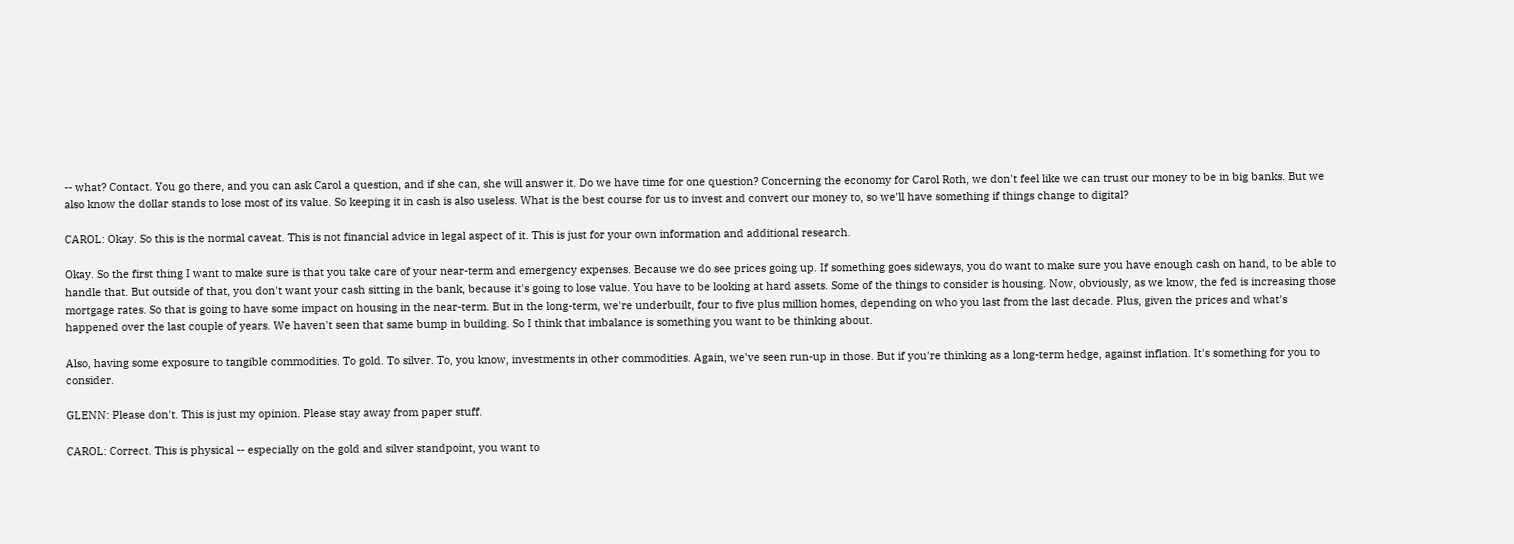-- what? Contact. You go there, and you can ask Carol a question, and if she can, she will answer it. Do we have time for one question? Concerning the economy for Carol Roth, we don't feel like we can trust our money to be in big banks. But we also know the dollar stands to lose most of its value. So keeping it in cash is also useless. What is the best course for us to invest and convert our money to, so we'll have something if things change to digital?

CAROL: Okay. So this is the normal caveat. This is not financial advice in legal aspect of it. This is just for your own information and additional research.

Okay. So the first thing I want to make sure is that you take care of your near-term and emergency expenses. Because we do see prices going up. If something goes sideways, you do want to make sure you have enough cash on hand, to be able to handle that. But outside of that, you don't want your cash sitting in the bank, because it's going to lose value. You have to be looking at hard assets. Some of the things to consider is housing. Now, obviously, as we know, the fed is increasing those mortgage rates. So that is going to have some impact on housing in the near-term. But in the long-term, we're underbuilt, four to five plus million homes, depending on who you last from the last decade. Plus, given the prices and what's happened over the last couple of years. We haven't seen that same bump in building. So I think that imbalance is something you want to be thinking about.

Also, having some exposure to tangible commodities. To gold. To silver. To, you know, investments in other commodities. Again, we've seen run-up in those. But if you're thinking as a long-term hedge, against inflation. It's something for you to consider.

GLENN: Please don't. This is just my opinion. Please stay away from paper stuff.

CAROL: Correct. This is physical -- especially on the gold and silver standpoint, you want to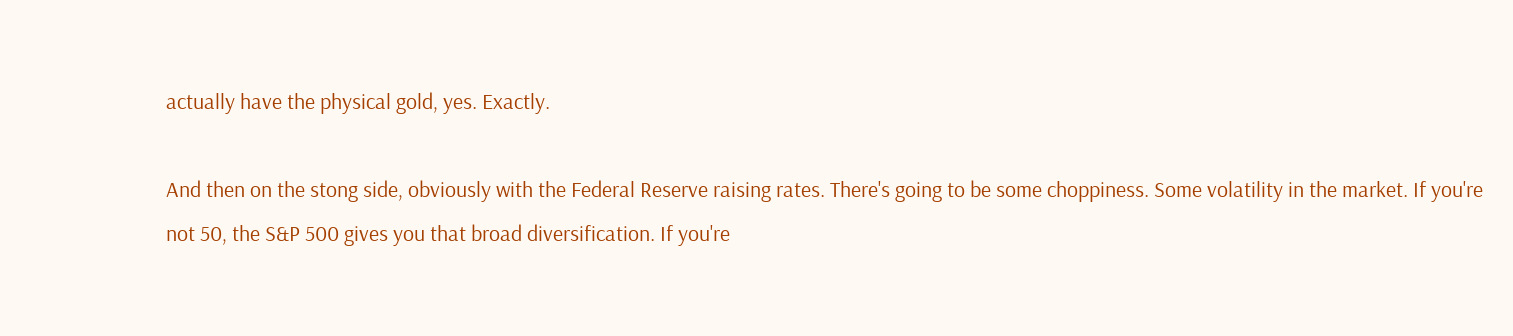actually have the physical gold, yes. Exactly.

And then on the stong side, obviously with the Federal Reserve raising rates. There's going to be some choppiness. Some volatility in the market. If you're not 50, the S&P 500 gives you that broad diversification. If you're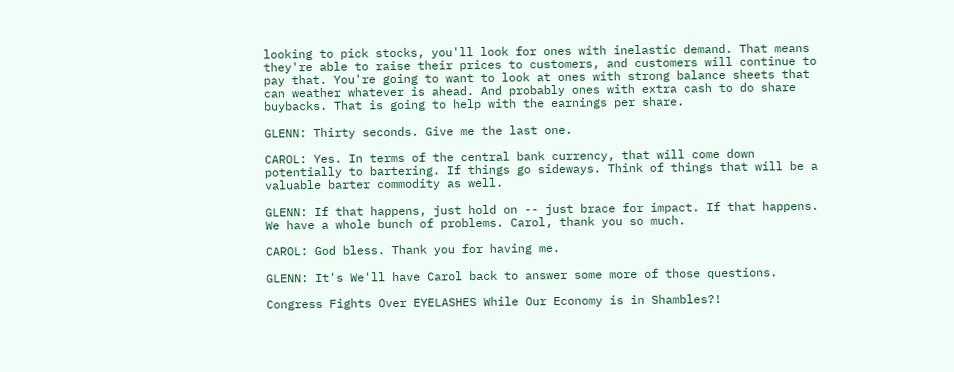looking to pick stocks, you'll look for ones with inelastic demand. That means they're able to raise their prices to customers, and customers will continue to pay that. You're going to want to look at ones with strong balance sheets that can weather whatever is ahead. And probably ones with extra cash to do share buybacks. That is going to help with the earnings per share.

GLENN: Thirty seconds. Give me the last one.

CAROL: Yes. In terms of the central bank currency, that will come down potentially to bartering. If things go sideways. Think of things that will be a valuable barter commodity as well.

GLENN: If that happens, just hold on -- just brace for impact. If that happens. We have a whole bunch of problems. Carol, thank you so much.

CAROL: God bless. Thank you for having me.

GLENN: It's We'll have Carol back to answer some more of those questions.

Congress Fights Over EYELASHES While Our Economy is in Shambles?!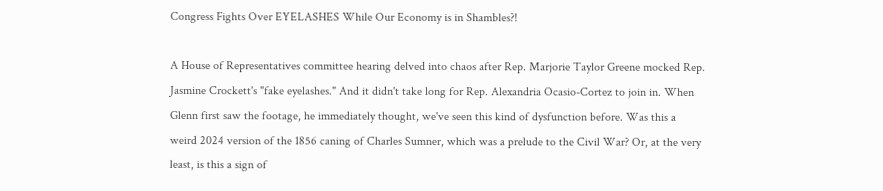Congress Fights Over EYELASHES While Our Economy is in Shambles?!

A House of Representatives committee hearing delved into chaos after Rep. Marjorie Taylor Greene mocked Rep. Jasmine Crockett's "fake eyelashes." And it didn't take long for Rep. Alexandria Ocasio-Cortez to join in. When Glenn first saw the footage, he immediately thought, we've seen this kind of dysfunction before. Was this a weird 2024 version of the 1856 caning of Charles Sumner, which was a prelude to the Civil War? Or, at the very least, is this a sign of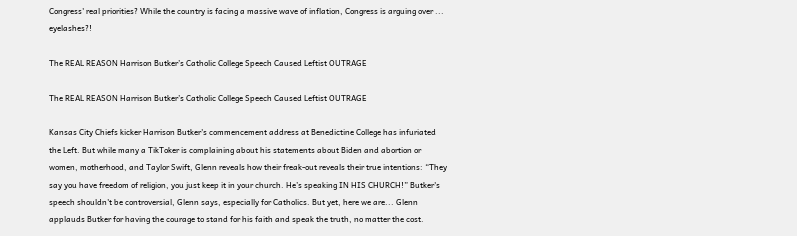Congress' real priorities? While the country is facing a massive wave of inflation, Congress is arguing over ... eyelashes?!

The REAL REASON Harrison Butker’s Catholic College Speech Caused Leftist OUTRAGE

The REAL REASON Harrison Butker’s Catholic College Speech Caused Leftist OUTRAGE

Kansas City Chiefs kicker Harrison Butker's commencement address at Benedictine College has infuriated the Left. But while many a TikToker is complaining about his statements about Biden and abortion or women, motherhood, and Taylor Swift, Glenn reveals how their freak-out reveals their true intentions: “They say you have freedom of religion, you just keep it in your church. He’s speaking IN HIS CHURCH!” Butker's speech shouldn't be controversial, Glenn says, especially for Catholics. But yet, here we are... Glenn applauds Butker for having the courage to stand for his faith and speak the truth, no matter the cost.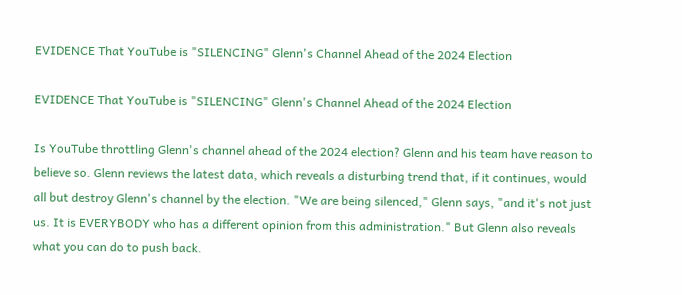EVIDENCE That YouTube is "SILENCING" Glenn's Channel Ahead of the 2024 Election

EVIDENCE That YouTube is "SILENCING" Glenn's Channel Ahead of the 2024 Election

Is YouTube throttling Glenn's channel ahead of the 2024 election? Glenn and his team have reason to believe so. Glenn reviews the latest data, which reveals a disturbing trend that, if it continues, would all but destroy Glenn's channel by the election. "We are being silenced," Glenn says, "and it's not just us. It is EVERYBODY who has a different opinion from this administration." But Glenn also reveals what you can do to push back.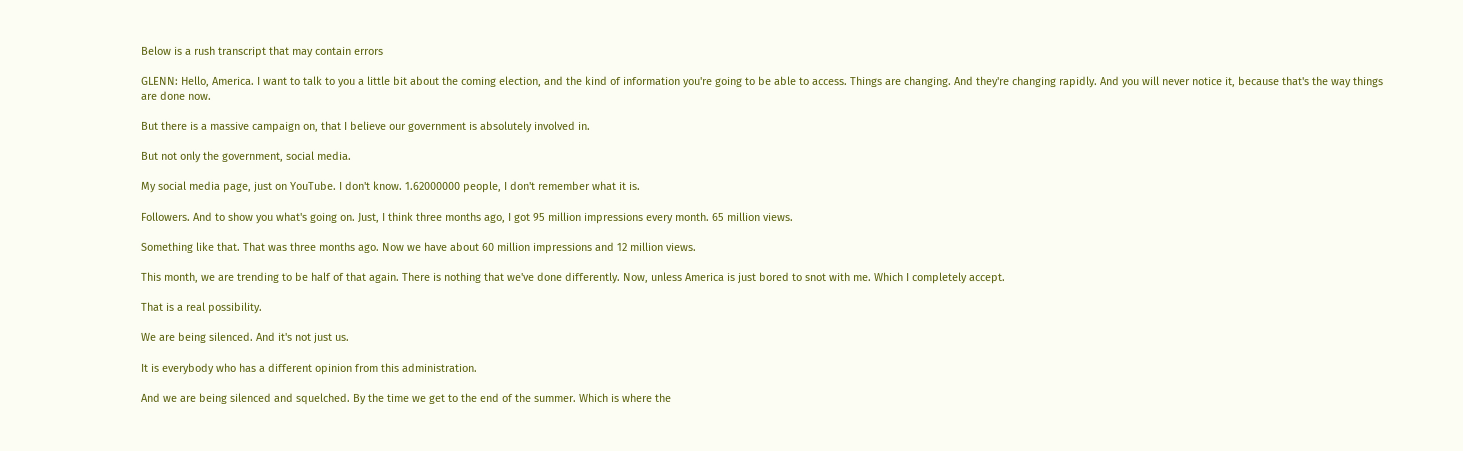Below is a rush transcript that may contain errors

GLENN: Hello, America. I want to talk to you a little bit about the coming election, and the kind of information you're going to be able to access. Things are changing. And they're changing rapidly. And you will never notice it, because that's the way things are done now.

But there is a massive campaign on, that I believe our government is absolutely involved in.

But not only the government, social media.

My social media page, just on YouTube. I don't know. 1.62000000 people, I don't remember what it is.

Followers. And to show you what's going on. Just, I think three months ago, I got 95 million impressions every month. 65 million views.

Something like that. That was three months ago. Now we have about 60 million impressions and 12 million views.

This month, we are trending to be half of that again. There is nothing that we've done differently. Now, unless America is just bored to snot with me. Which I completely accept.

That is a real possibility.

We are being silenced. And it's not just us.

It is everybody who has a different opinion from this administration.

And we are being silenced and squelched. By the time we get to the end of the summer. Which is where the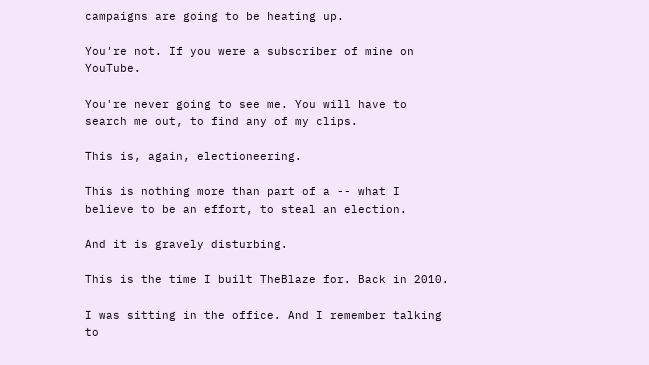campaigns are going to be heating up.

You're not. If you were a subscriber of mine on YouTube.

You're never going to see me. You will have to search me out, to find any of my clips.

This is, again, electioneering.

This is nothing more than part of a -- what I believe to be an effort, to steal an election.

And it is gravely disturbing.

This is the time I built TheBlaze for. Back in 2010.

I was sitting in the office. And I remember talking to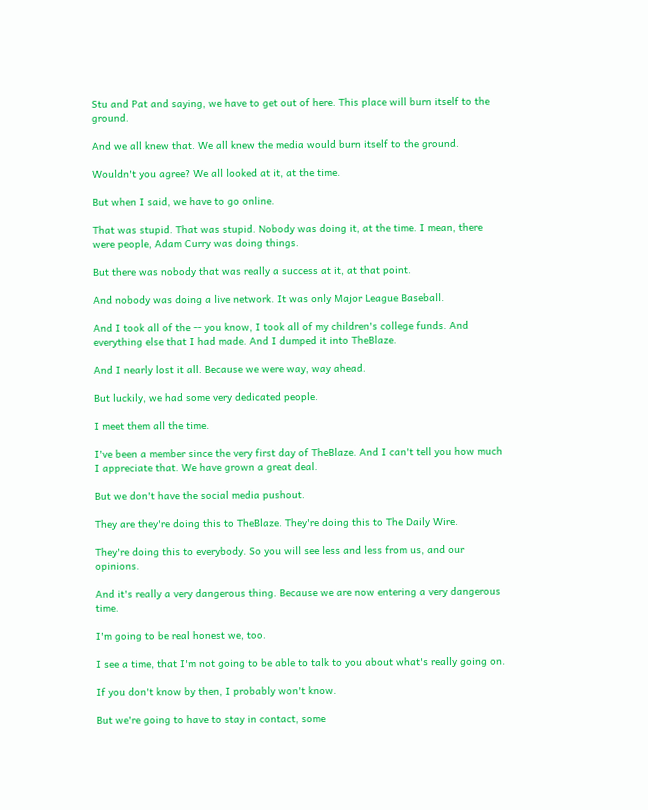Stu and Pat and saying, we have to get out of here. This place will burn itself to the ground.

And we all knew that. We all knew the media would burn itself to the ground.

Wouldn't you agree? We all looked at it, at the time.

But when I said, we have to go online.

That was stupid. That was stupid. Nobody was doing it, at the time. I mean, there were people, Adam Curry was doing things.

But there was nobody that was really a success at it, at that point.

And nobody was doing a live network. It was only Major League Baseball.

And I took all of the -- you know, I took all of my children's college funds. And everything else that I had made. And I dumped it into TheBlaze.

And I nearly lost it all. Because we were way, way ahead.

But luckily, we had some very dedicated people.

I meet them all the time.

I've been a member since the very first day of TheBlaze. And I can't tell you how much I appreciate that. We have grown a great deal.

But we don't have the social media pushout.

They are they're doing this to TheBlaze. They're doing this to The Daily Wire.

They're doing this to everybody. So you will see less and less from us, and our opinions.

And it's really a very dangerous thing. Because we are now entering a very dangerous time.

I'm going to be real honest we, too.

I see a time, that I'm not going to be able to talk to you about what's really going on.

If you don't know by then, I probably won't know.

But we're going to have to stay in contact, some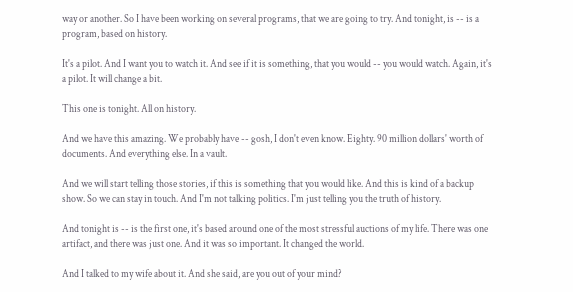way or another. So I have been working on several programs, that we are going to try. And tonight, is -- is a program, based on history.

It's a pilot. And I want you to watch it. And see if it is something, that you would -- you would watch. Again, it's a pilot. It will change a bit.

This one is tonight. All on history.

And we have this amazing. We probably have -- gosh, I don't even know. Eighty. 90 million dollars' worth of documents. And everything else. In a vault.

And we will start telling those stories, if this is something that you would like. And this is kind of a backup show. So we can stay in touch. And I'm not talking politics. I'm just telling you the truth of history.

And tonight is -- is the first one, it's based around one of the most stressful auctions of my life. There was one artifact, and there was just one. And it was so important. It changed the world.

And I talked to my wife about it. And she said, are you out of your mind?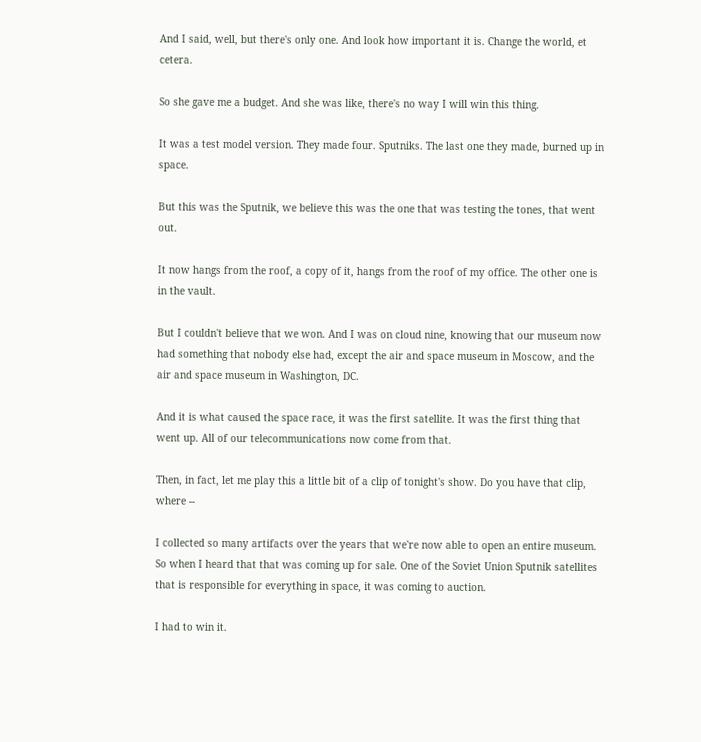And I said, well, but there's only one. And look how important it is. Change the world, et cetera.

So she gave me a budget. And she was like, there's no way I will win this thing.

It was a test model version. They made four. Sputniks. The last one they made, burned up in space.

But this was the Sputnik, we believe this was the one that was testing the tones, that went out.

It now hangs from the roof, a copy of it, hangs from the roof of my office. The other one is in the vault.

But I couldn't believe that we won. And I was on cloud nine, knowing that our museum now had something that nobody else had, except the air and space museum in Moscow, and the air and space museum in Washington, DC.

And it is what caused the space race, it was the first satellite. It was the first thing that went up. All of our telecommunications now come from that.

Then, in fact, let me play this a little bit of a clip of tonight's show. Do you have that clip, where --

I collected so many artifacts over the years that we're now able to open an entire museum. So when I heard that that was coming up for sale. One of the Soviet Union Sputnik satellites that is responsible for everything in space, it was coming to auction.

I had to win it.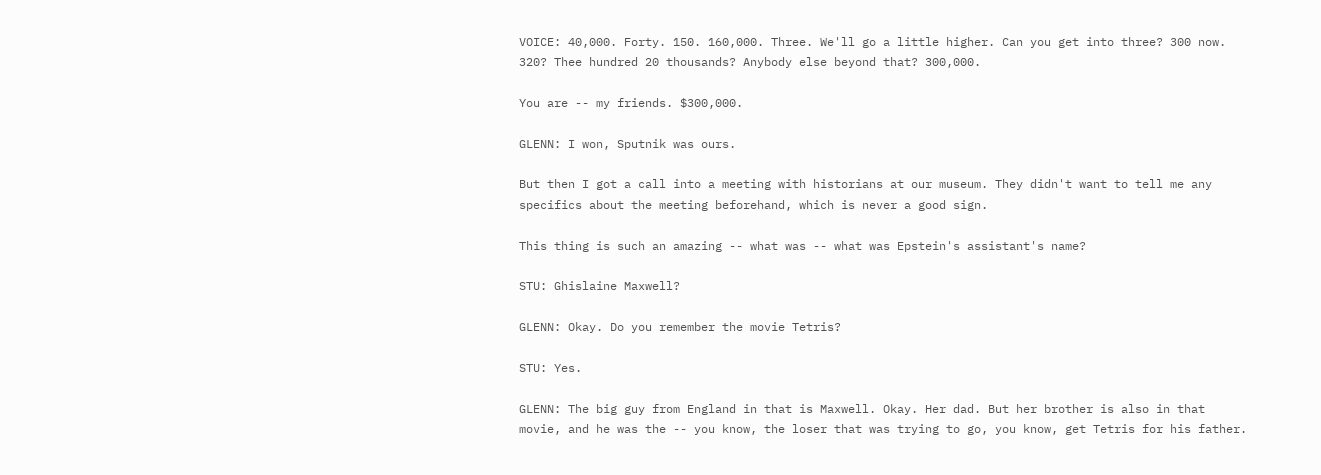VOICE: 40,000. Forty. 150. 160,000. Three. We'll go a little higher. Can you get into three? 300 now. 320? Thee hundred 20 thousands? Anybody else beyond that? 300,000.

You are -- my friends. $300,000.

GLENN: I won, Sputnik was ours.

But then I got a call into a meeting with historians at our museum. They didn't want to tell me any specifics about the meeting beforehand, which is never a good sign.

This thing is such an amazing -- what was -- what was Epstein's assistant's name?

STU: Ghislaine Maxwell?

GLENN: Okay. Do you remember the movie Tetris?

STU: Yes.

GLENN: The big guy from England in that is Maxwell. Okay. Her dad. But her brother is also in that movie, and he was the -- you know, the loser that was trying to go, you know, get Tetris for his father.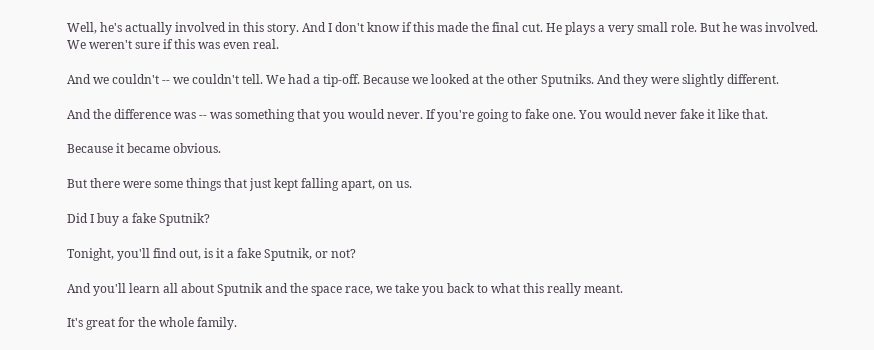Well, he's actually involved in this story. And I don't know if this made the final cut. He plays a very small role. But he was involved. We weren't sure if this was even real.

And we couldn't -- we couldn't tell. We had a tip-off. Because we looked at the other Sputniks. And they were slightly different.

And the difference was -- was something that you would never. If you're going to fake one. You would never fake it like that.

Because it became obvious.

But there were some things that just kept falling apart, on us.

Did I buy a fake Sputnik?

Tonight, you'll find out, is it a fake Sputnik, or not?

And you'll learn all about Sputnik and the space race, we take you back to what this really meant.

It's great for the whole family.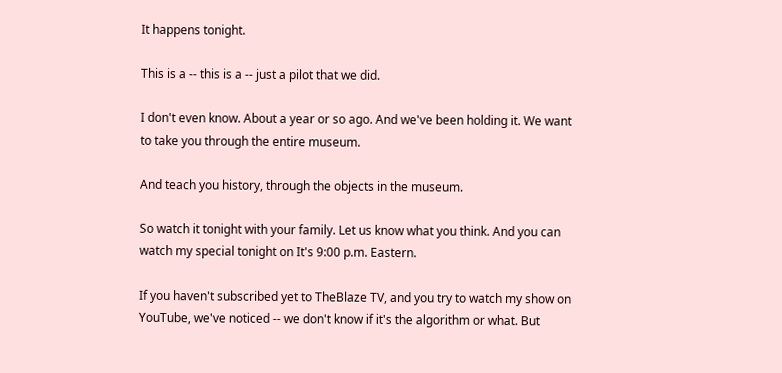It happens tonight.

This is a -- this is a -- just a pilot that we did.

I don't even know. About a year or so ago. And we've been holding it. We want to take you through the entire museum.

And teach you history, through the objects in the museum.

So watch it tonight with your family. Let us know what you think. And you can watch my special tonight on It's 9:00 p.m. Eastern.

If you haven't subscribed yet to TheBlaze TV, and you try to watch my show on YouTube, we've noticed -- we don't know if it's the algorithm or what. But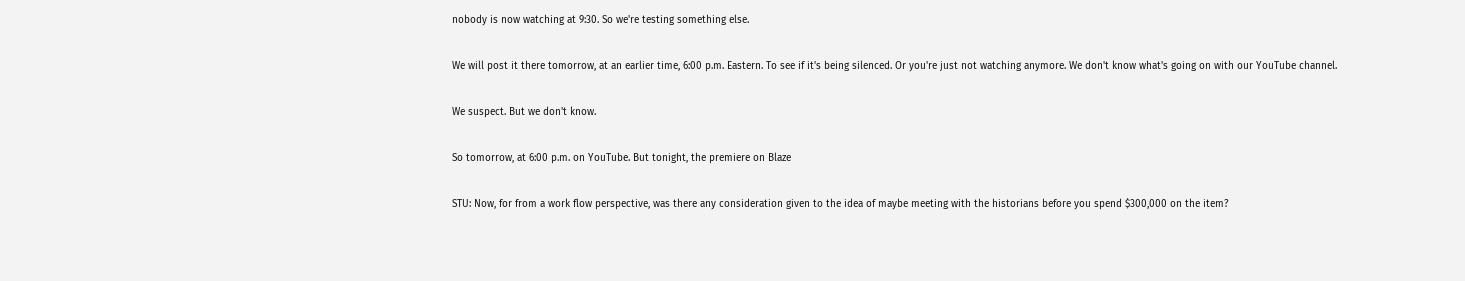nobody is now watching at 9:30. So we're testing something else.

We will post it there tomorrow, at an earlier time, 6:00 p.m. Eastern. To see if it's being silenced. Or you're just not watching anymore. We don't know what's going on with our YouTube channel.

We suspect. But we don't know.

So tomorrow, at 6:00 p.m. on YouTube. But tonight, the premiere on Blaze

STU: Now, for from a work flow perspective, was there any consideration given to the idea of maybe meeting with the historians before you spend $300,000 on the item?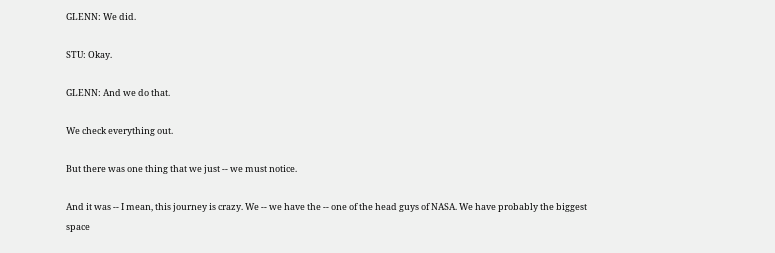GLENN: We did.

STU: Okay.

GLENN: And we do that.

We check everything out.

But there was one thing that we just -- we must notice.

And it was -- I mean, this journey is crazy. We -- we have the -- one of the head guys of NASA. We have probably the biggest space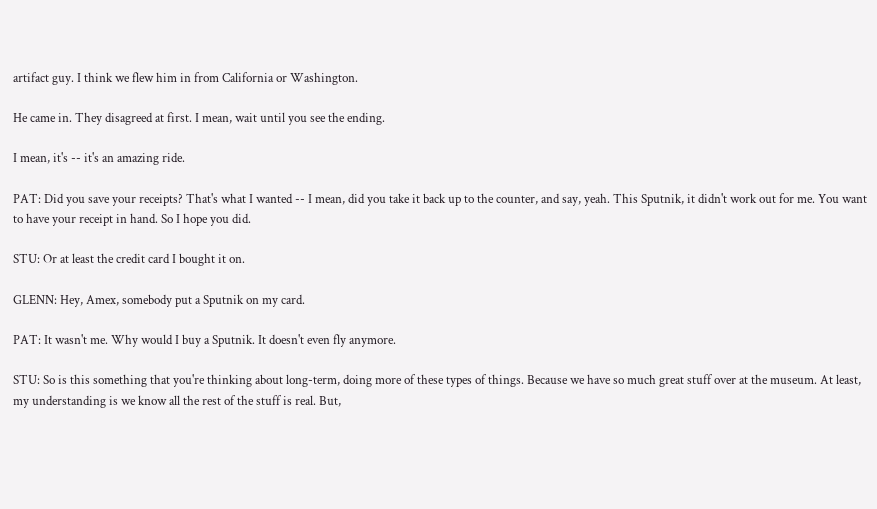artifact guy. I think we flew him in from California or Washington.

He came in. They disagreed at first. I mean, wait until you see the ending.

I mean, it's -- it's an amazing ride.

PAT: Did you save your receipts? That's what I wanted -- I mean, did you take it back up to the counter, and say, yeah. This Sputnik, it didn't work out for me. You want to have your receipt in hand. So I hope you did.

STU: Or at least the credit card I bought it on.

GLENN: Hey, Amex, somebody put a Sputnik on my card.

PAT: It wasn't me. Why would I buy a Sputnik. It doesn't even fly anymore.

STU: So is this something that you're thinking about long-term, doing more of these types of things. Because we have so much great stuff over at the museum. At least, my understanding is we know all the rest of the stuff is real. But,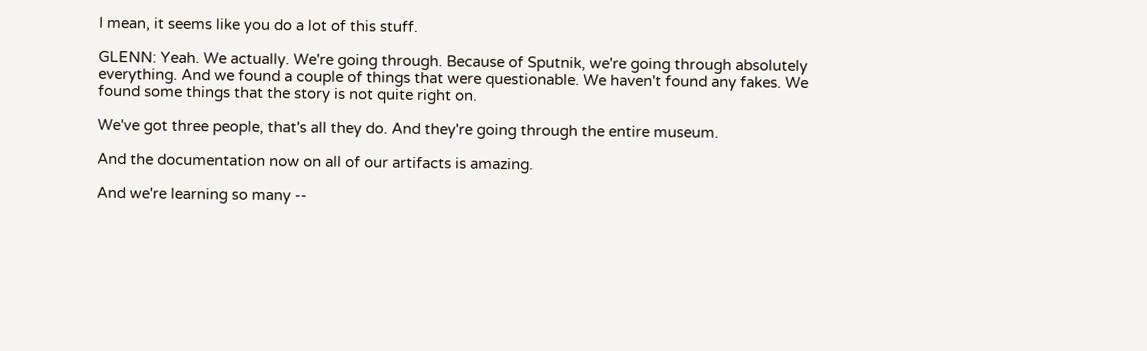I mean, it seems like you do a lot of this stuff.

GLENN: Yeah. We actually. We're going through. Because of Sputnik, we're going through absolutely everything. And we found a couple of things that were questionable. We haven't found any fakes. We found some things that the story is not quite right on.

We've got three people, that's all they do. And they're going through the entire museum.

And the documentation now on all of our artifacts is amazing.

And we're learning so many --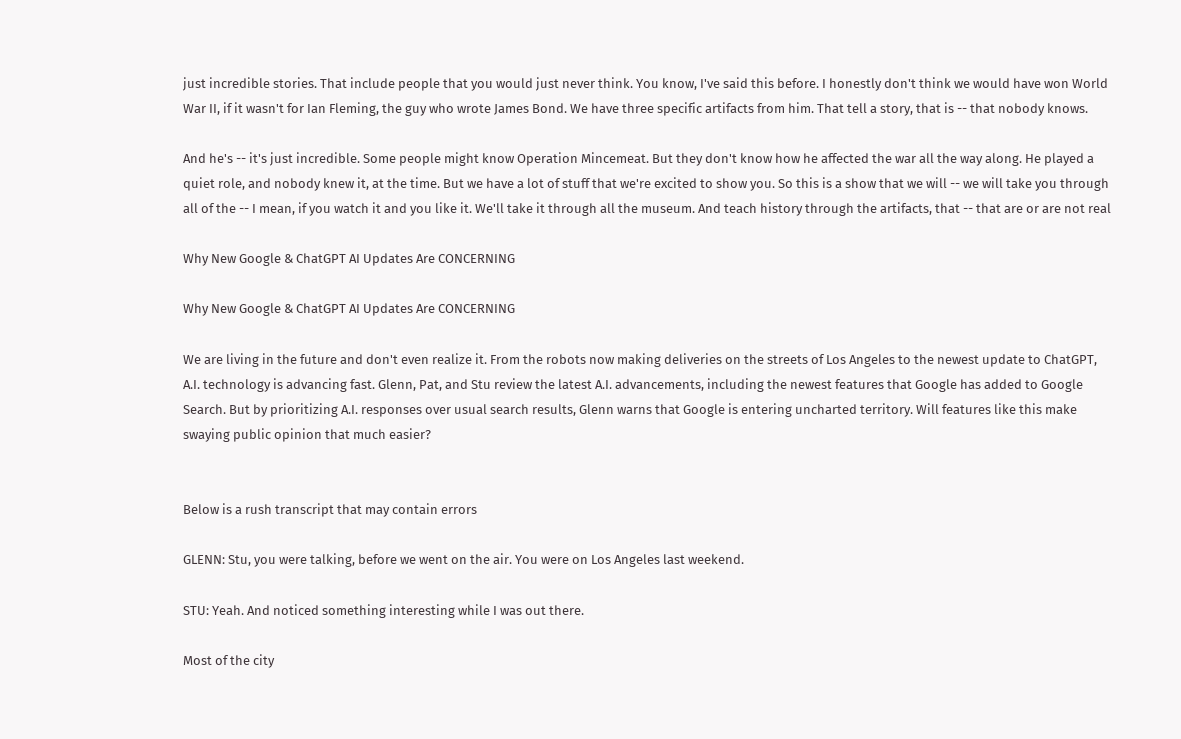just incredible stories. That include people that you would just never think. You know, I've said this before. I honestly don't think we would have won World War II, if it wasn't for Ian Fleming, the guy who wrote James Bond. We have three specific artifacts from him. That tell a story, that is -- that nobody knows.

And he's -- it's just incredible. Some people might know Operation Mincemeat. But they don't know how he affected the war all the way along. He played a quiet role, and nobody knew it, at the time. But we have a lot of stuff that we're excited to show you. So this is a show that we will -- we will take you through all of the -- I mean, if you watch it and you like it. We'll take it through all the museum. And teach history through the artifacts, that -- that are or are not real

Why New Google & ChatGPT AI Updates Are CONCERNING

Why New Google & ChatGPT AI Updates Are CONCERNING

We are living in the future and don't even realize it. From the robots now making deliveries on the streets of Los Angeles to the newest update to ChatGPT, A.I. technology is advancing fast. Glenn, Pat, and Stu review the latest A.I. advancements, including the newest features that Google has added to Google Search. But by prioritizing A.I. responses over usual search results, Glenn warns that Google is entering uncharted territory. Will features like this make swaying public opinion that much easier?


Below is a rush transcript that may contain errors

GLENN: Stu, you were talking, before we went on the air. You were on Los Angeles last weekend.

STU: Yeah. And noticed something interesting while I was out there.

Most of the city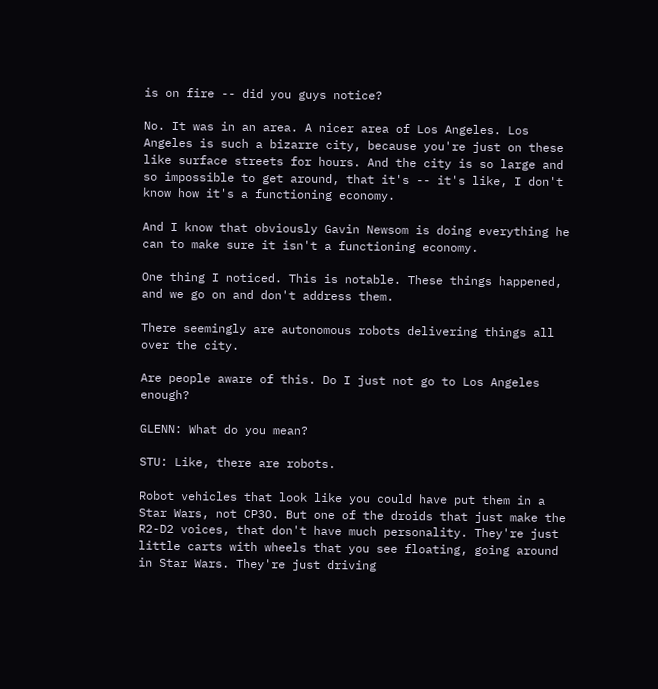is on fire -- did you guys notice?

No. It was in an area. A nicer area of Los Angeles. Los Angeles is such a bizarre city, because you're just on these like surface streets for hours. And the city is so large and so impossible to get around, that it's -- it's like, I don't know how it's a functioning economy.

And I know that obviously Gavin Newsom is doing everything he can to make sure it isn't a functioning economy.

One thing I noticed. This is notable. These things happened, and we go on and don't address them.

There seemingly are autonomous robots delivering things all over the city.

Are people aware of this. Do I just not go to Los Angeles enough?

GLENN: What do you mean?

STU: Like, there are robots.

Robot vehicles that look like you could have put them in a Star Wars, not CP3O. But one of the droids that just make the R2-D2 voices, that don't have much personality. They're just little carts with wheels that you see floating, going around in Star Wars. They're just driving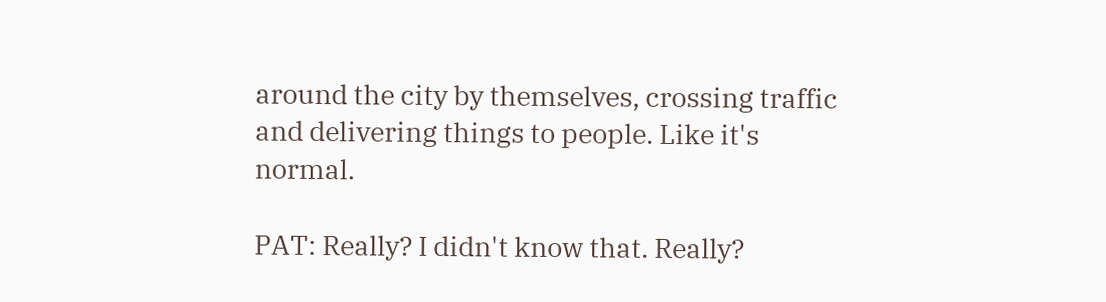around the city by themselves, crossing traffic and delivering things to people. Like it's normal.

PAT: Really? I didn't know that. Really?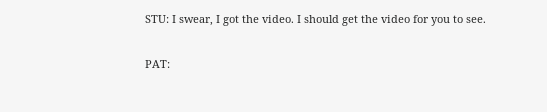STU: I swear, I got the video. I should get the video for you to see.

PAT: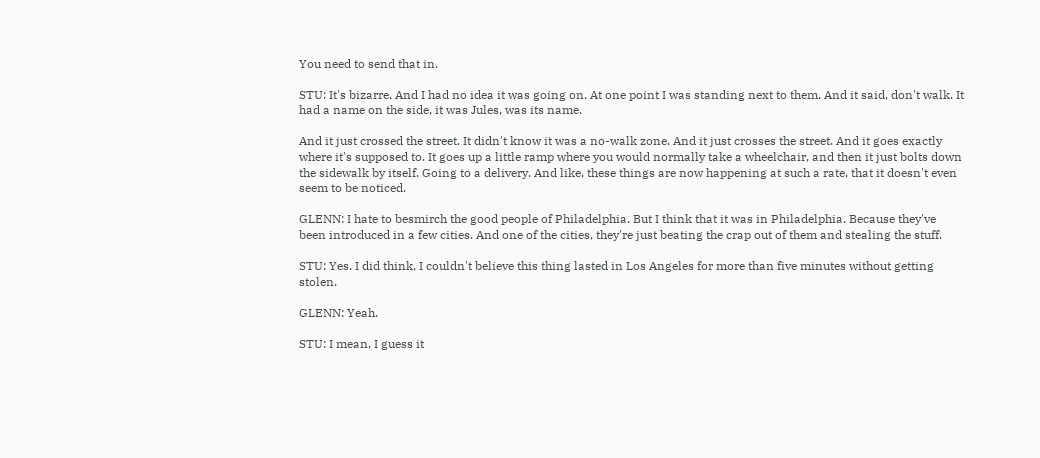You need to send that in.

STU: It's bizarre. And I had no idea it was going on. At one point I was standing next to them. And it said, don't walk. It had a name on the side, it was Jules, was its name.

And it just crossed the street. It didn't know it was a no-walk zone. And it just crosses the street. And it goes exactly where it's supposed to. It goes up a little ramp where you would normally take a wheelchair, and then it just bolts down the sidewalk by itself. Going to a delivery. And like, these things are now happening at such a rate, that it doesn't even seem to be noticed.

GLENN: I hate to besmirch the good people of Philadelphia. But I think that it was in Philadelphia. Because they've been introduced in a few cities. And one of the cities, they're just beating the crap out of them and stealing the stuff.

STU: Yes. I did think, I couldn't believe this thing lasted in Los Angeles for more than five minutes without getting stolen.

GLENN: Yeah.

STU: I mean, I guess it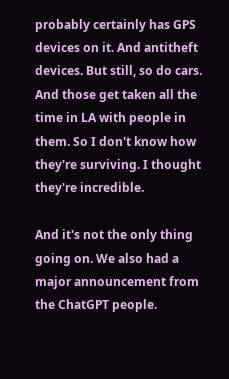probably certainly has GPS devices on it. And antitheft devices. But still, so do cars. And those get taken all the time in LA with people in them. So I don't know how they're surviving. I thought they're incredible.

And it's not the only thing going on. We also had a major announcement from the ChatGPT people.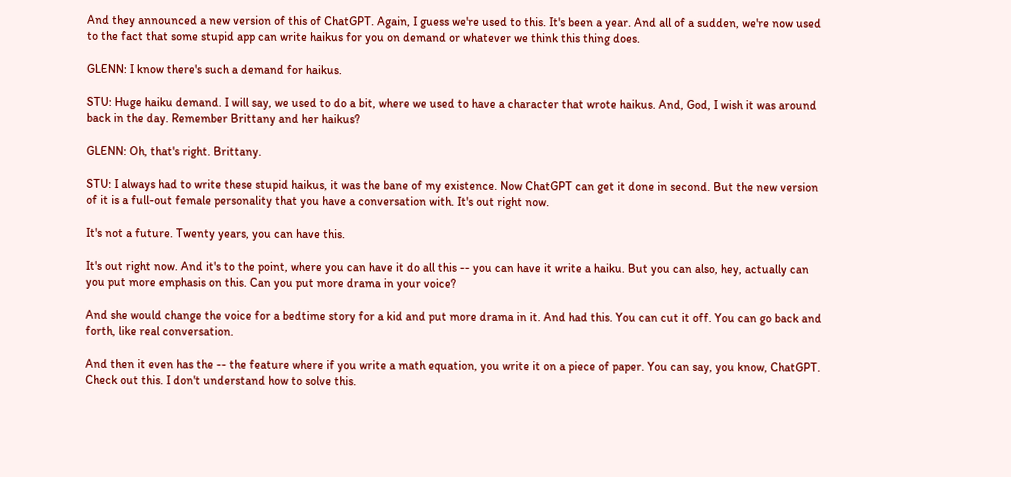And they announced a new version of this of ChatGPT. Again, I guess we're used to this. It's been a year. And all of a sudden, we're now used to the fact that some stupid app can write haikus for you on demand or whatever we think this thing does.

GLENN: I know there's such a demand for haikus.

STU: Huge haiku demand. I will say, we used to do a bit, where we used to have a character that wrote haikus. And, God, I wish it was around back in the day. Remember Brittany and her haikus?

GLENN: Oh, that's right. Brittany.

STU: I always had to write these stupid haikus, it was the bane of my existence. Now ChatGPT can get it done in second. But the new version of it is a full-out female personality that you have a conversation with. It's out right now.

It's not a future. Twenty years, you can have this.

It's out right now. And it's to the point, where you can have it do all this -- you can have it write a haiku. But you can also, hey, actually can you put more emphasis on this. Can you put more drama in your voice?

And she would change the voice for a bedtime story for a kid and put more drama in it. And had this. You can cut it off. You can go back and forth, like real conversation.

And then it even has the -- the feature where if you write a math equation, you write it on a piece of paper. You can say, you know, ChatGPT. Check out this. I don't understand how to solve this.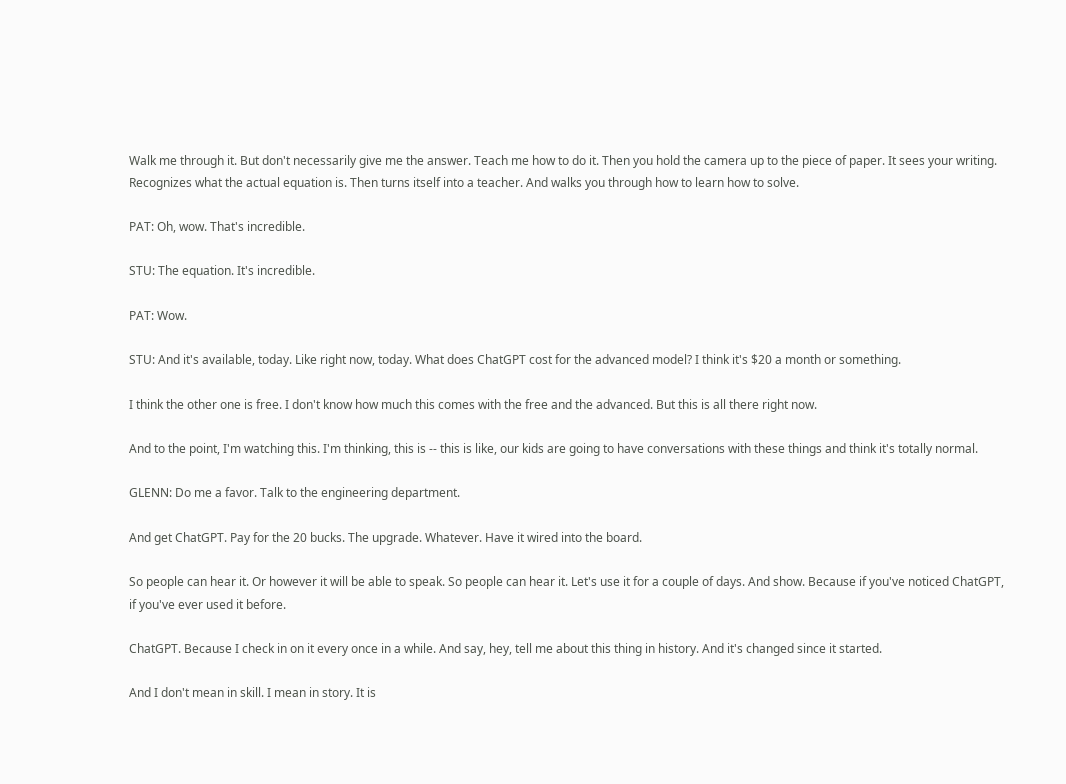Walk me through it. But don't necessarily give me the answer. Teach me how to do it. Then you hold the camera up to the piece of paper. It sees your writing. Recognizes what the actual equation is. Then turns itself into a teacher. And walks you through how to learn how to solve.

PAT: Oh, wow. That's incredible.

STU: The equation. It's incredible.

PAT: Wow.

STU: And it's available, today. Like right now, today. What does ChatGPT cost for the advanced model? I think it's $20 a month or something.

I think the other one is free. I don't know how much this comes with the free and the advanced. But this is all there right now.

And to the point, I'm watching this. I'm thinking, this is -- this is like, our kids are going to have conversations with these things and think it's totally normal.

GLENN: Do me a favor. Talk to the engineering department.

And get ChatGPT. Pay for the 20 bucks. The upgrade. Whatever. Have it wired into the board.

So people can hear it. Or however it will be able to speak. So people can hear it. Let's use it for a couple of days. And show. Because if you've noticed ChatGPT, if you've ever used it before.

ChatGPT. Because I check in on it every once in a while. And say, hey, tell me about this thing in history. And it's changed since it started.

And I don't mean in skill. I mean in story. It is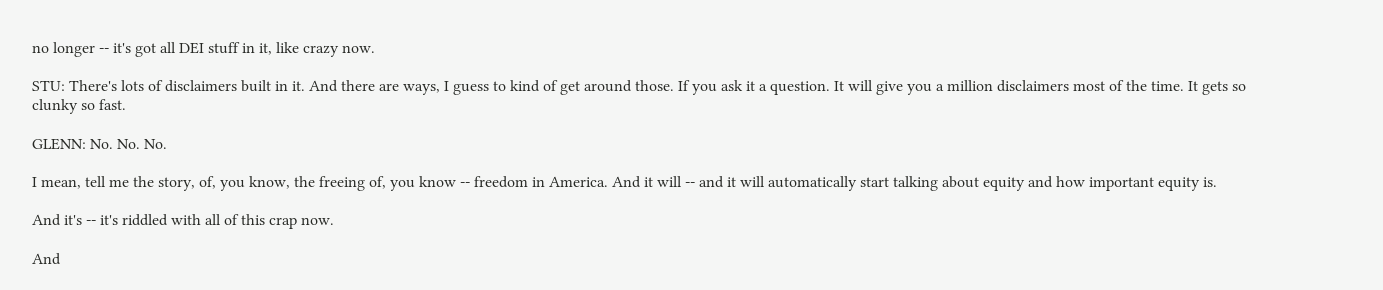no longer -- it's got all DEI stuff in it, like crazy now.

STU: There's lots of disclaimers built in it. And there are ways, I guess to kind of get around those. If you ask it a question. It will give you a million disclaimers most of the time. It gets so clunky so fast.

GLENN: No. No. No.

I mean, tell me the story, of, you know, the freeing of, you know -- freedom in America. And it will -- and it will automatically start talking about equity and how important equity is.

And it's -- it's riddled with all of this crap now.

And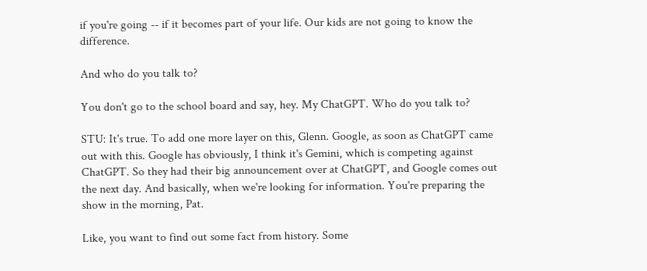if you're going -- if it becomes part of your life. Our kids are not going to know the difference.

And who do you talk to?

You don't go to the school board and say, hey. My ChatGPT. Who do you talk to?

STU: It's true. To add one more layer on this, Glenn. Google, as soon as ChatGPT came out with this. Google has obviously, I think it's Gemini, which is competing against ChatGPT. So they had their big announcement over at ChatGPT, and Google comes out the next day. And basically, when we're looking for information. You're preparing the show in the morning, Pat.

Like, you want to find out some fact from history. Some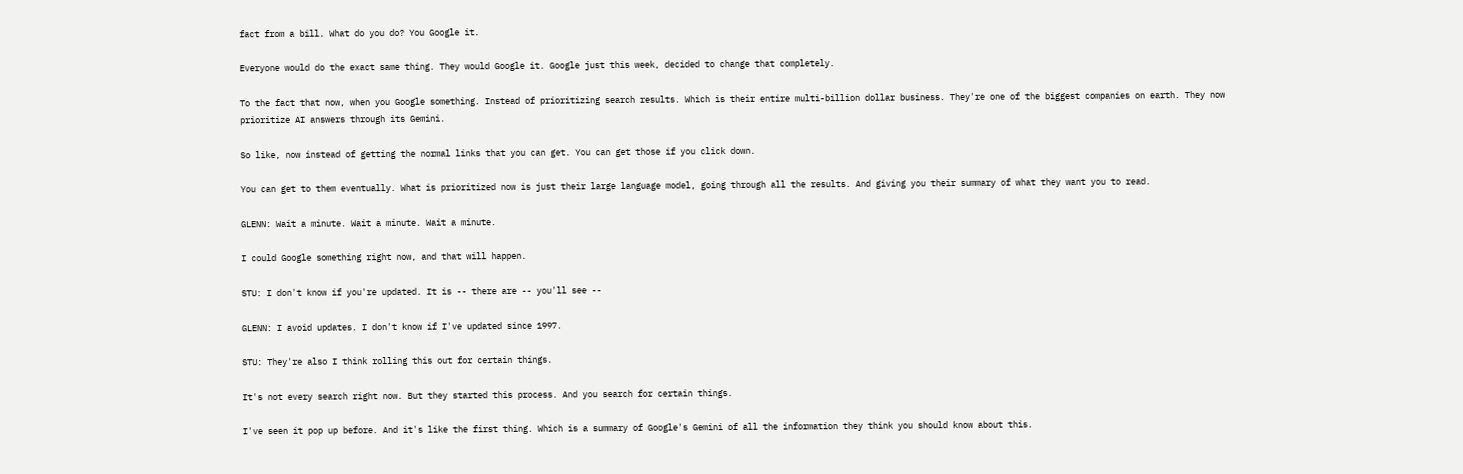fact from a bill. What do you do? You Google it.

Everyone would do the exact same thing. They would Google it. Google just this week, decided to change that completely.

To the fact that now, when you Google something. Instead of prioritizing search results. Which is their entire multi-billion dollar business. They're one of the biggest companies on earth. They now prioritize AI answers through its Gemini.

So like, now instead of getting the normal links that you can get. You can get those if you click down.

You can get to them eventually. What is prioritized now is just their large language model, going through all the results. And giving you their summary of what they want you to read.

GLENN: Wait a minute. Wait a minute. Wait a minute.

I could Google something right now, and that will happen.

STU: I don't know if you're updated. It is -- there are -- you'll see --

GLENN: I avoid updates. I don't know if I've updated since 1997.

STU: They're also I think rolling this out for certain things.

It's not every search right now. But they started this process. And you search for certain things.

I've seen it pop up before. And it's like the first thing. Which is a summary of Google's Gemini of all the information they think you should know about this.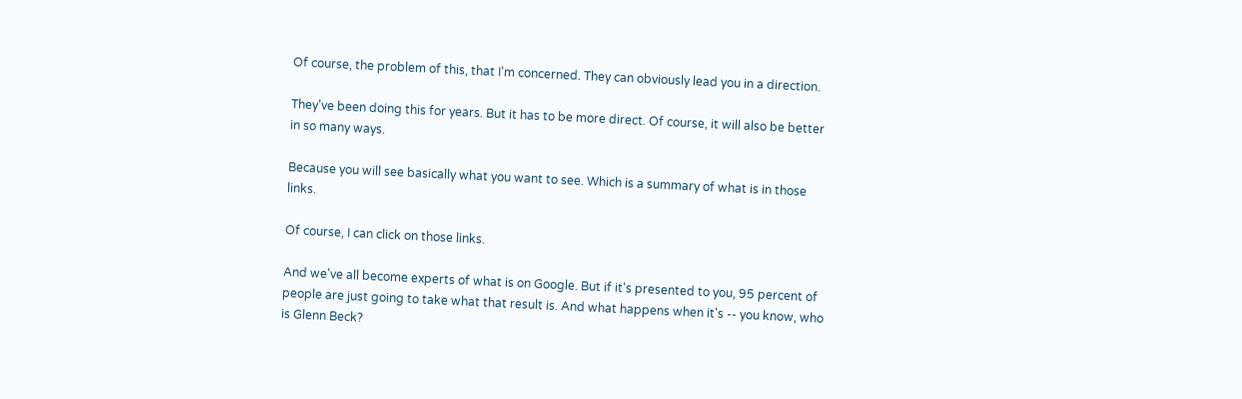Of course, the problem of this, that I'm concerned. They can obviously lead you in a direction.

They've been doing this for years. But it has to be more direct. Of course, it will also be better in so many ways.

Because you will see basically what you want to see. Which is a summary of what is in those links.

Of course, I can click on those links.

And we've all become experts of what is on Google. But if it's presented to you, 95 percent of people are just going to take what that result is. And what happens when it's -- you know, who is Glenn Beck?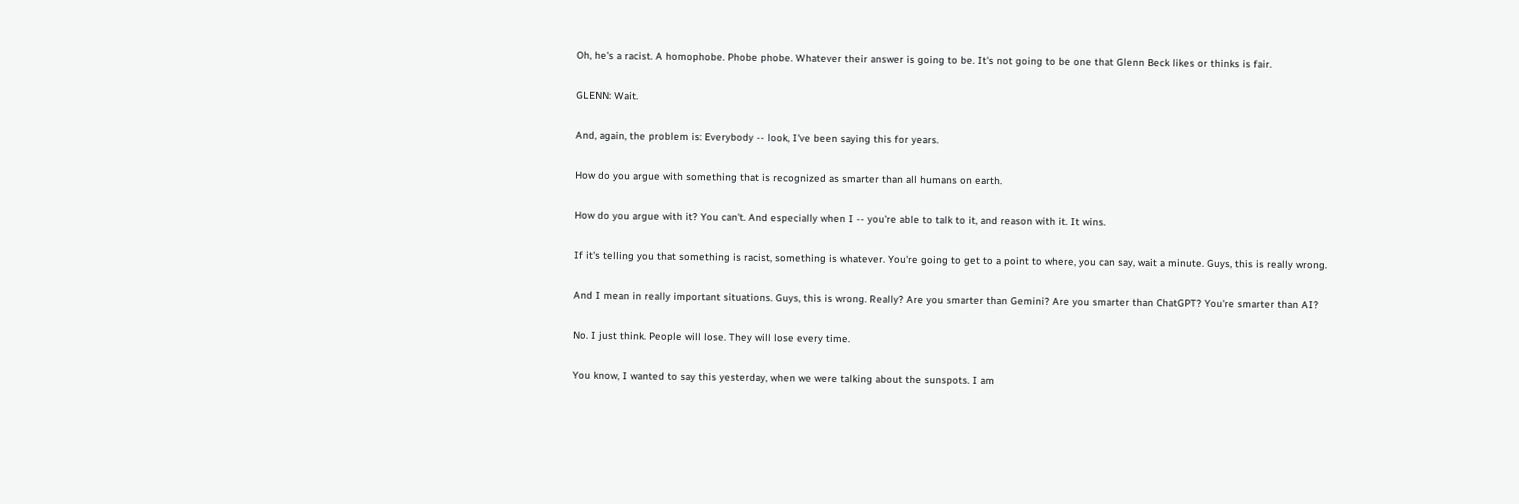Oh, he's a racist. A homophobe. Phobe phobe. Whatever their answer is going to be. It's not going to be one that Glenn Beck likes or thinks is fair.

GLENN: Wait.

And, again, the problem is: Everybody -- look, I've been saying this for years.

How do you argue with something that is recognized as smarter than all humans on earth.

How do you argue with it? You can't. And especially when I -- you're able to talk to it, and reason with it. It wins.

If it's telling you that something is racist, something is whatever. You're going to get to a point to where, you can say, wait a minute. Guys, this is really wrong.

And I mean in really important situations. Guys, this is wrong. Really? Are you smarter than Gemini? Are you smarter than ChatGPT? You're smarter than AI?

No. I just think. People will lose. They will lose every time.

You know, I wanted to say this yesterday, when we were talking about the sunspots. I am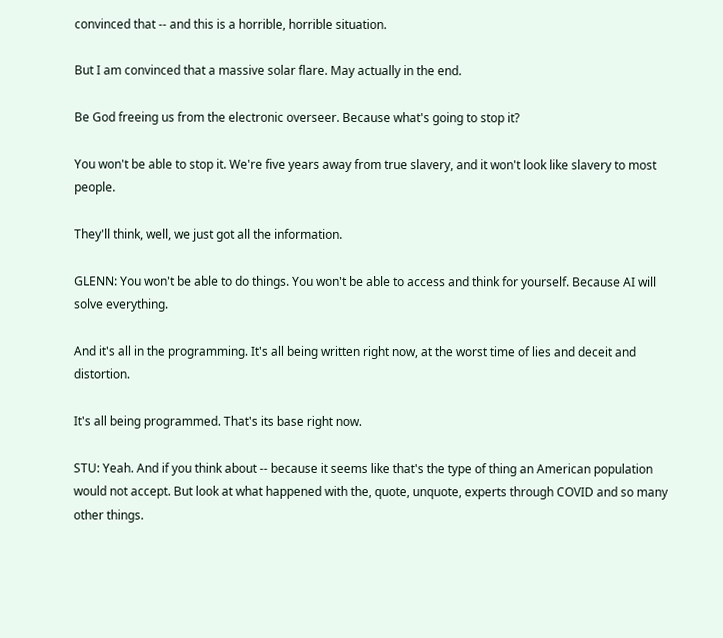convinced that -- and this is a horrible, horrible situation.

But I am convinced that a massive solar flare. May actually in the end.

Be God freeing us from the electronic overseer. Because what's going to stop it?

You won't be able to stop it. We're five years away from true slavery, and it won't look like slavery to most people.

They'll think, well, we just got all the information.

GLENN: You won't be able to do things. You won't be able to access and think for yourself. Because AI will solve everything.

And it's all in the programming. It's all being written right now, at the worst time of lies and deceit and distortion.

It's all being programmed. That's its base right now.

STU: Yeah. And if you think about -- because it seems like that's the type of thing an American population would not accept. But look at what happened with the, quote, unquote, experts through COVID and so many other things.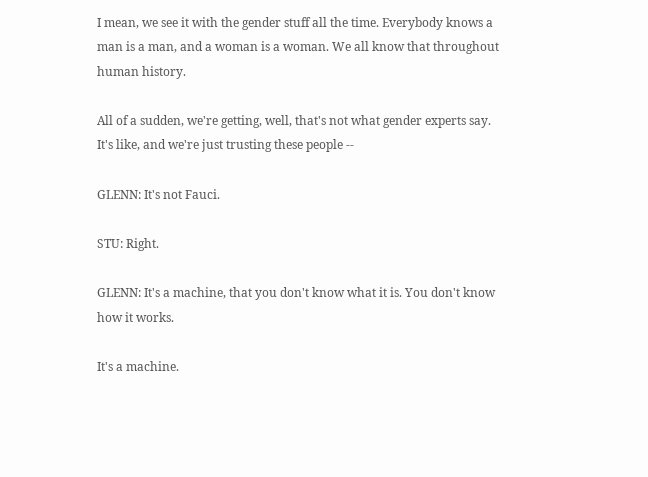I mean, we see it with the gender stuff all the time. Everybody knows a man is a man, and a woman is a woman. We all know that throughout human history.

All of a sudden, we're getting, well, that's not what gender experts say. It's like, and we're just trusting these people --

GLENN: It's not Fauci.

STU: Right.

GLENN: It's a machine, that you don't know what it is. You don't know how it works.

It's a machine.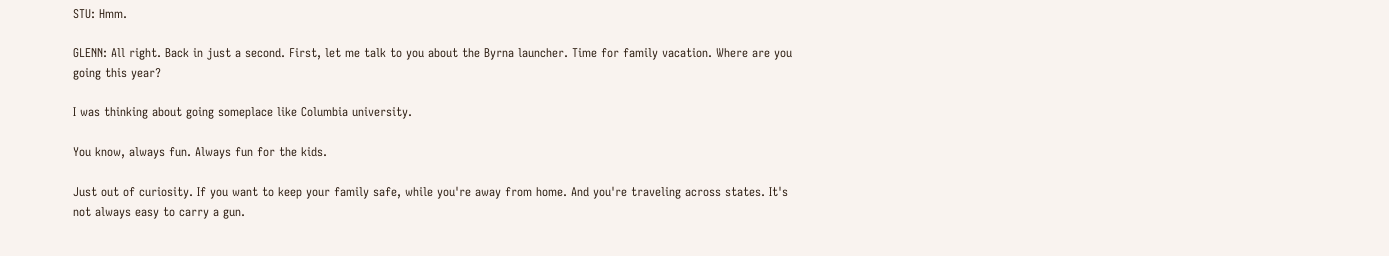STU: Hmm.

GLENN: All right. Back in just a second. First, let me talk to you about the Byrna launcher. Time for family vacation. Where are you going this year?

I was thinking about going someplace like Columbia university.

You know, always fun. Always fun for the kids.

Just out of curiosity. If you want to keep your family safe, while you're away from home. And you're traveling across states. It's not always easy to carry a gun.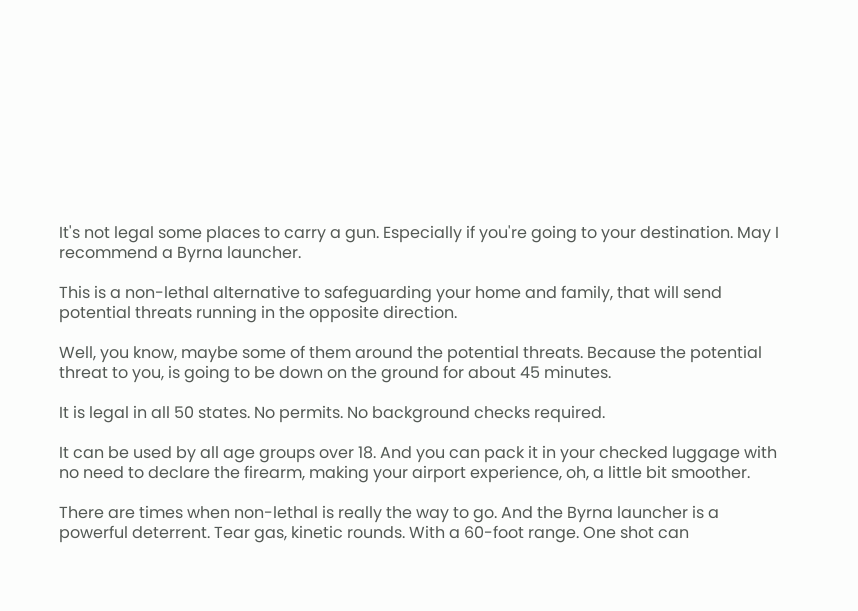It's not legal some places to carry a gun. Especially if you're going to your destination. May I recommend a Byrna launcher.

This is a non-lethal alternative to safeguarding your home and family, that will send potential threats running in the opposite direction.

Well, you know, maybe some of them around the potential threats. Because the potential threat to you, is going to be down on the ground for about 45 minutes.

It is legal in all 50 states. No permits. No background checks required.

It can be used by all age groups over 18. And you can pack it in your checked luggage with no need to declare the firearm, making your airport experience, oh, a little bit smoother.

There are times when non-lethal is really the way to go. And the Byrna launcher is a powerful deterrent. Tear gas, kinetic rounds. With a 60-foot range. One shot can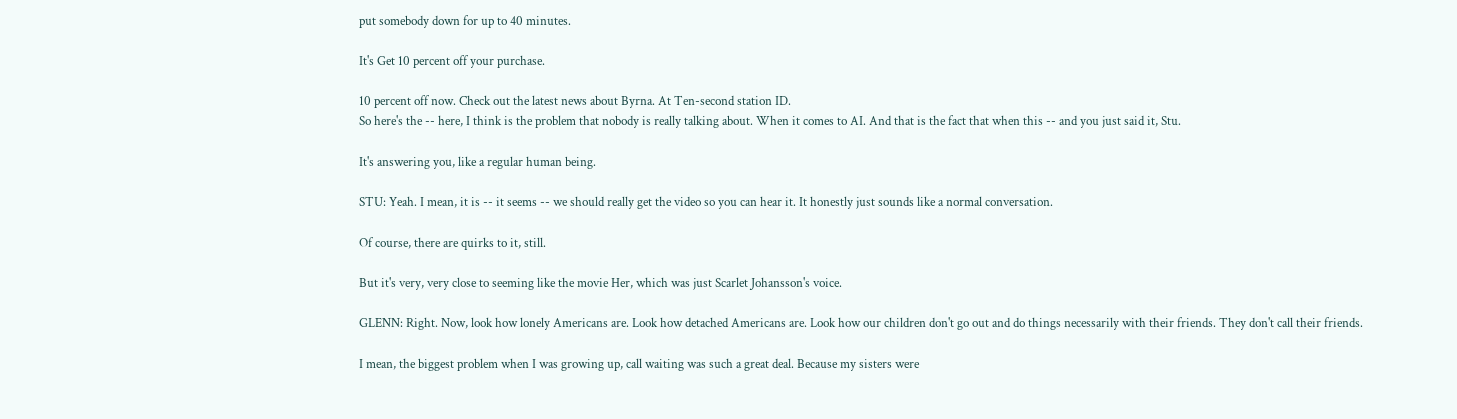put somebody down for up to 40 minutes.

It's Get 10 percent off your purchase.

10 percent off now. Check out the latest news about Byrna. At Ten-second station ID.
So here's the -- here, I think is the problem that nobody is really talking about. When it comes to AI. And that is the fact that when this -- and you just said it, Stu.

It's answering you, like a regular human being.

STU: Yeah. I mean, it is -- it seems -- we should really get the video so you can hear it. It honestly just sounds like a normal conversation.

Of course, there are quirks to it, still.

But it's very, very close to seeming like the movie Her, which was just Scarlet Johansson's voice.

GLENN: Right. Now, look how lonely Americans are. Look how detached Americans are. Look how our children don't go out and do things necessarily with their friends. They don't call their friends.

I mean, the biggest problem when I was growing up, call waiting was such a great deal. Because my sisters were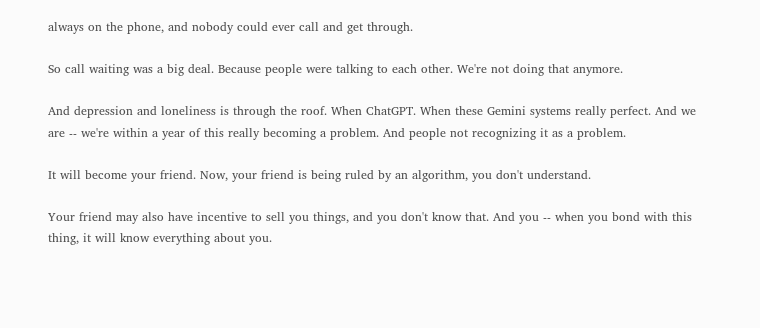always on the phone, and nobody could ever call and get through.

So call waiting was a big deal. Because people were talking to each other. We're not doing that anymore.

And depression and loneliness is through the roof. When ChatGPT. When these Gemini systems really perfect. And we are -- we're within a year of this really becoming a problem. And people not recognizing it as a problem.

It will become your friend. Now, your friend is being ruled by an algorithm, you don't understand.

Your friend may also have incentive to sell you things, and you don't know that. And you -- when you bond with this thing, it will know everything about you.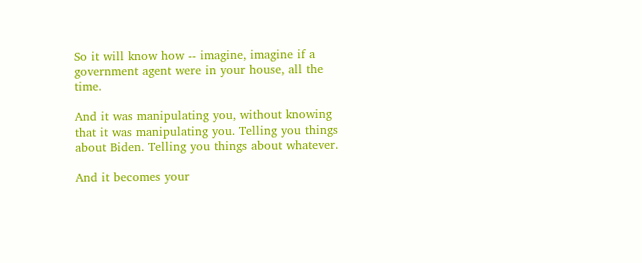So it will know how -- imagine, imagine if a government agent were in your house, all the time.

And it was manipulating you, without knowing that it was manipulating you. Telling you things about Biden. Telling you things about whatever.

And it becomes your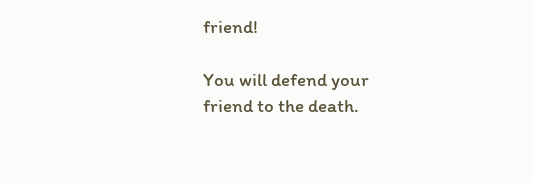friend!

You will defend your friend to the death.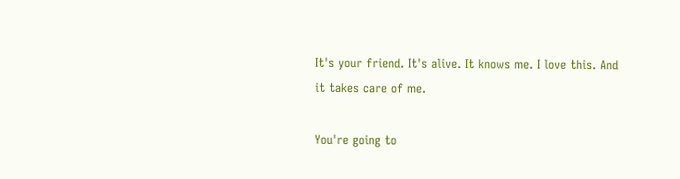It's your friend. It's alive. It knows me. I love this. And it takes care of me.

You're going to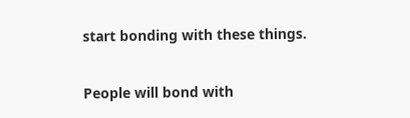start bonding with these things.

People will bond with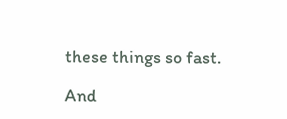these things so fast.

And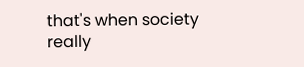that's when society really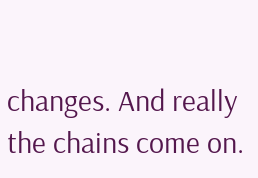changes. And really the chains come on.